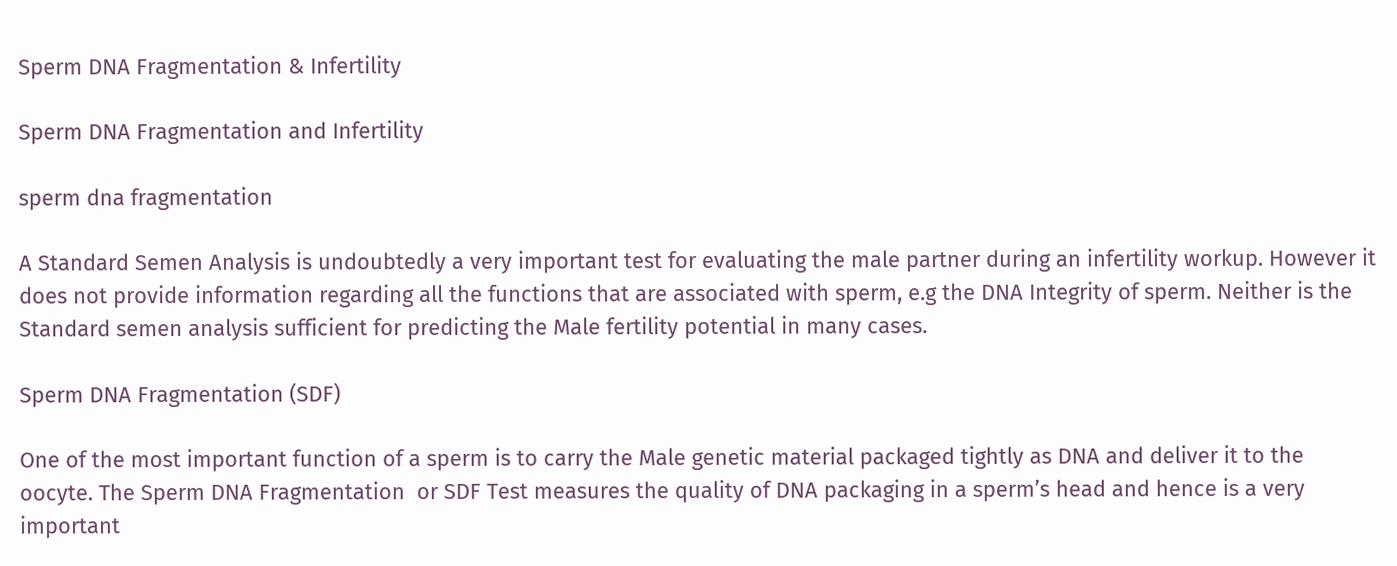Sperm DNA Fragmentation & Infertility

Sperm DNA Fragmentation and Infertility

sperm dna fragmentation

A Standard Semen Analysis is undoubtedly a very important test for evaluating the male partner during an infertility workup. However it does not provide information regarding all the functions that are associated with sperm, e.g the DNA Integrity of sperm. Neither is the Standard semen analysis sufficient for predicting the Male fertility potential in many cases.

Sperm DNA Fragmentation (SDF)

One of the most important function of a sperm is to carry the Male genetic material packaged tightly as DNA and deliver it to the oocyte. The Sperm DNA Fragmentation  or SDF Test measures the quality of DNA packaging in a sperm’s head and hence is a very important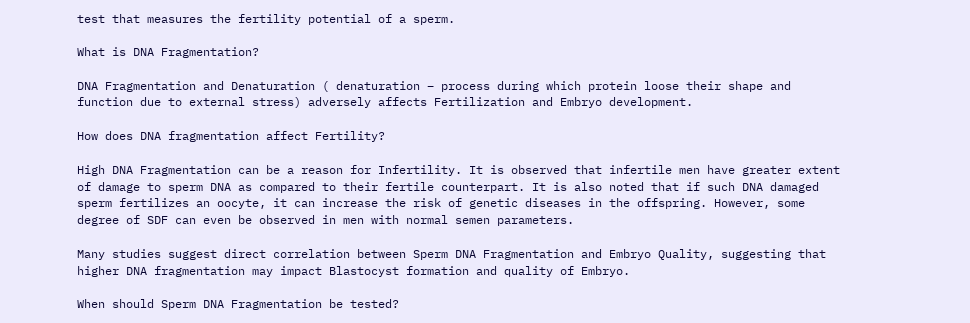test that measures the fertility potential of a sperm.

What is DNA Fragmentation?

DNA Fragmentation and Denaturation ( denaturation – process during which protein loose their shape and function due to external stress) adversely affects Fertilization and Embryo development.

How does DNA fragmentation affect Fertility?

High DNA Fragmentation can be a reason for Infertility. It is observed that infertile men have greater extent of damage to sperm DNA as compared to their fertile counterpart. It is also noted that if such DNA damaged sperm fertilizes an oocyte, it can increase the risk of genetic diseases in the offspring. However, some degree of SDF can even be observed in men with normal semen parameters.

Many studies suggest direct correlation between Sperm DNA Fragmentation and Embryo Quality, suggesting that higher DNA fragmentation may impact Blastocyst formation and quality of Embryo.

When should Sperm DNA Fragmentation be tested?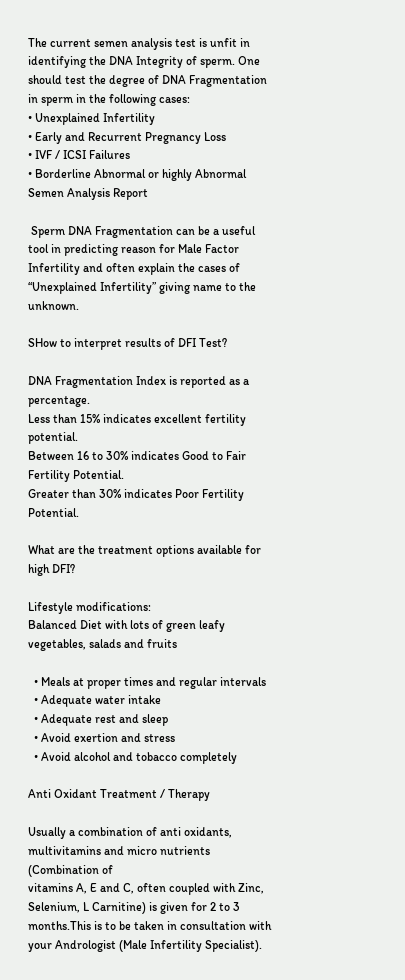The current semen analysis test is unfit in identifying the DNA Integrity of sperm. One should test the degree of DNA Fragmentation in sperm in the following cases:
• Unexplained Infertility
• Early and Recurrent Pregnancy Loss
• IVF / ICSI Failures
• Borderline Abnormal or highly Abnormal Semen Analysis Report

 Sperm DNA Fragmentation can be a useful tool in predicting reason for Male Factor Infertility and often explain the cases of “Unexplained Infertility” giving name to the unknown.

SHow to interpret results of DFI Test?

DNA Fragmentation Index is reported as a percentage.
Less than 15% indicates excellent fertility potential.
Between 16 to 30% indicates Good to Fair Fertility Potential.
Greater than 30% indicates Poor Fertility Potential.

What are the treatment options available for high DFI?

Lifestyle modifications:
Balanced Diet with lots of green leafy vegetables, salads and fruits

  • Meals at proper times and regular intervals
  • Adequate water intake
  • Adequate rest and sleep
  • Avoid exertion and stress
  • Avoid alcohol and tobacco completely

Anti Oxidant Treatment / Therapy

Usually a combination of anti oxidants, multivitamins and micro nutrients (Combination of
vitamins A, E and C, often coupled with Zinc, Selenium, L Carnitine) is given for 2 to 3
months.This is to be taken in consultation with your Andrologist (Male Infertility Specialist).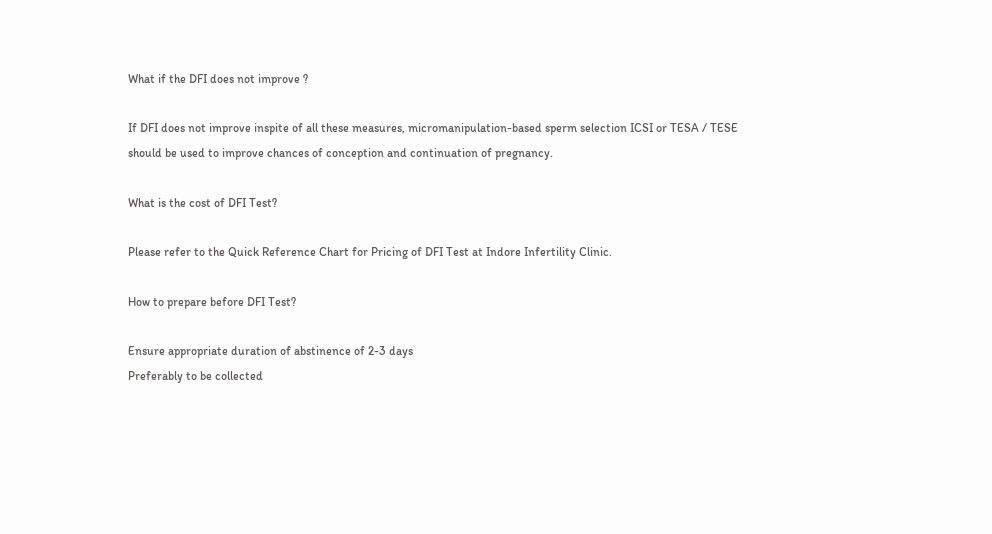What if the DFI does not improve ?

If DFI does not improve inspite of all these measures, micromanipulation-based sperm selection ICSI or TESA / TESE should be used to improve chances of conception and continuation of pregnancy.

What is the cost of DFI Test?

Please refer to the Quick Reference Chart for Pricing of DFI Test at Indore Infertility Clinic.

How to prepare before DFI Test?

Ensure appropriate duration of abstinence of 2-3 days
Preferably to be collected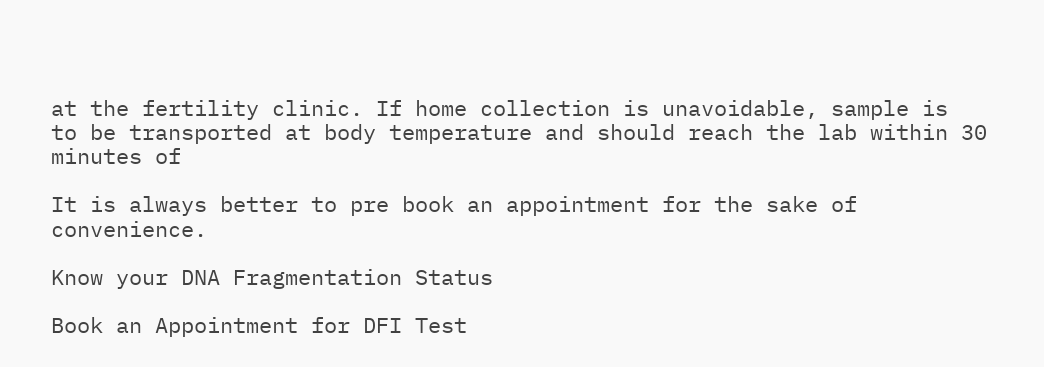at the fertility clinic. If home collection is unavoidable, sample is
to be transported at body temperature and should reach the lab within 30 minutes of

It is always better to pre book an appointment for the sake of convenience.

Know your DNA Fragmentation Status

Book an Appointment for DFI Test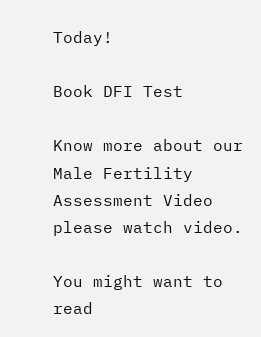Today!

Book DFI Test

Know more about our Male Fertility Assessment Video please watch video.

You might want to read